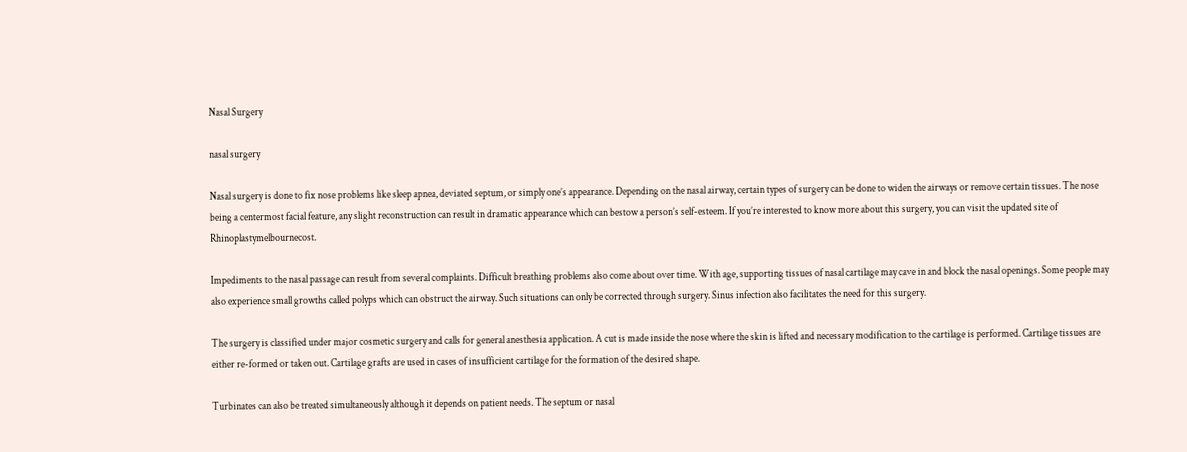Nasal Surgery

nasal surgery

Nasal surgery is done to fix nose problems like sleep apnea, deviated septum, or simply one’s appearance. Depending on the nasal airway, certain types of surgery can be done to widen the airways or remove certain tissues. The nose being a centermost facial feature, any slight reconstruction can result in dramatic appearance which can bestow a person’s self-esteem. If you’re interested to know more about this surgery, you can visit the updated site of Rhinoplastymelbournecost.

Impediments to the nasal passage can result from several complaints. Difficult breathing problems also come about over time. With age, supporting tissues of nasal cartilage may cave in and block the nasal openings. Some people may also experience small growths called polyps which can obstruct the airway. Such situations can only be corrected through surgery. Sinus infection also facilitates the need for this surgery.

The surgery is classified under major cosmetic surgery and calls for general anesthesia application. A cut is made inside the nose where the skin is lifted and necessary modification to the cartilage is performed. Cartilage tissues are either re-formed or taken out. Cartilage grafts are used in cases of insufficient cartilage for the formation of the desired shape.

Turbinates can also be treated simultaneously although it depends on patient needs. The septum or nasal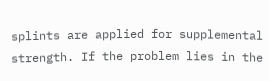splints are applied for supplemental strength. If the problem lies in the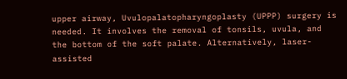upper airway, Uvulopalatopharyngoplasty (UPPP) surgery is needed. It involves the removal of tonsils, uvula, and the bottom of the soft palate. Alternatively, laser-assisted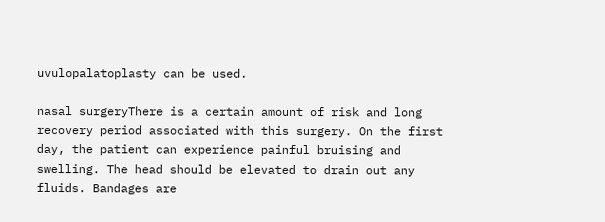uvulopalatoplasty can be used.

nasal surgeryThere is a certain amount of risk and long recovery period associated with this surgery. On the first day, the patient can experience painful bruising and swelling. The head should be elevated to drain out any fluids. Bandages are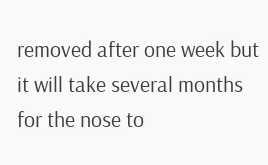removed after one week but it will take several months for the nose to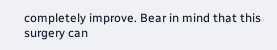completely improve. Bear in mind that this surgery can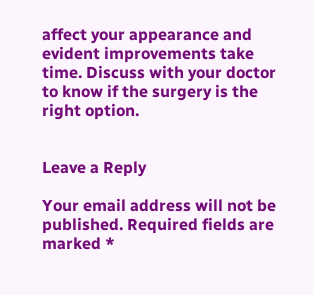affect your appearance and evident improvements take time. Discuss with your doctor to know if the surgery is the right option.


Leave a Reply

Your email address will not be published. Required fields are marked *